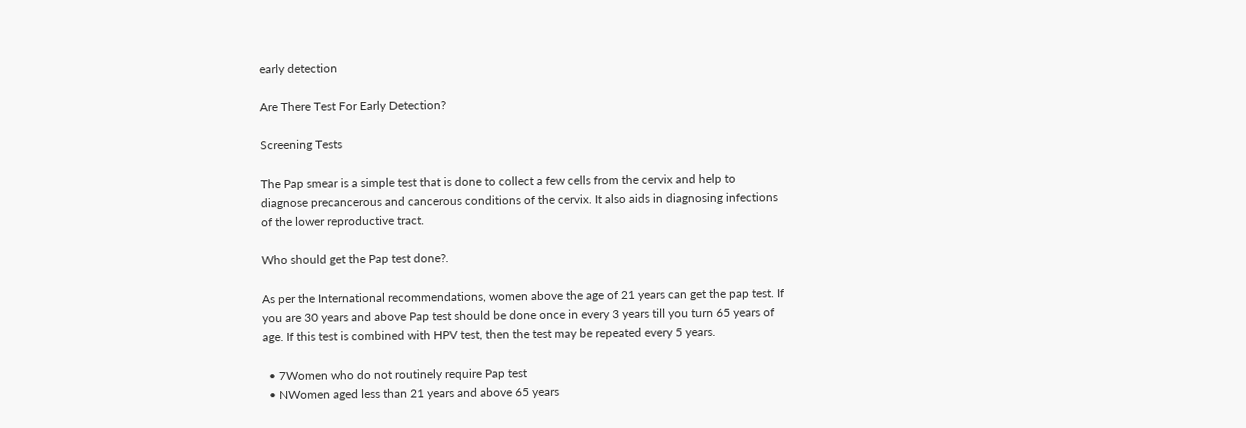early detection

Are There Test For Early Detection?

Screening Tests

The Pap smear is a simple test that is done to collect a few cells from the cervix and help to diagnose precancerous and cancerous conditions of the cervix. It also aids in diagnosing infections of the lower reproductive tract.

Who should get the Pap test done?.

As per the International recommendations, women above the age of 21 years can get the pap test. If you are 30 years and above Pap test should be done once in every 3 years till you turn 65 years of age. If this test is combined with HPV test, then the test may be repeated every 5 years.

  • 7Women who do not routinely require Pap test
  • NWomen aged less than 21 years and above 65 years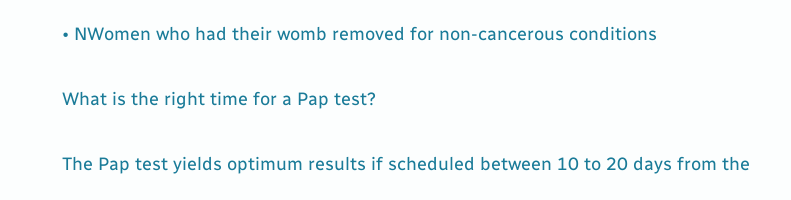• NWomen who had their womb removed for non-cancerous conditions

What is the right time for a Pap test?

The Pap test yields optimum results if scheduled between 10 to 20 days from the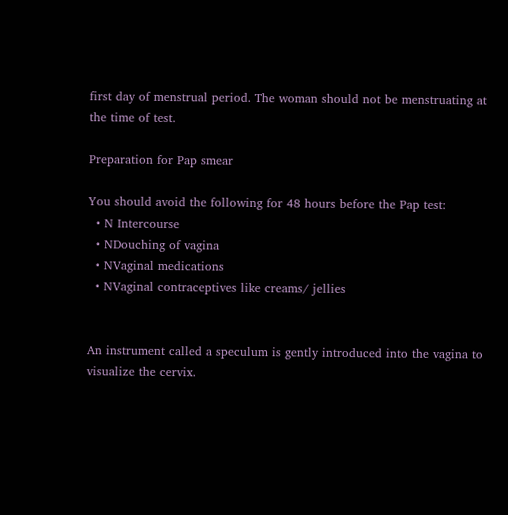first day of menstrual period. The woman should not be menstruating at the time of test.

Preparation for Pap smear

You should avoid the following for 48 hours before the Pap test:
  • N Intercourse
  • NDouching of vagina
  • NVaginal medications
  • NVaginal contraceptives like creams/ jellies


An instrument called a speculum is gently introduced into the vagina to visualize the cervix.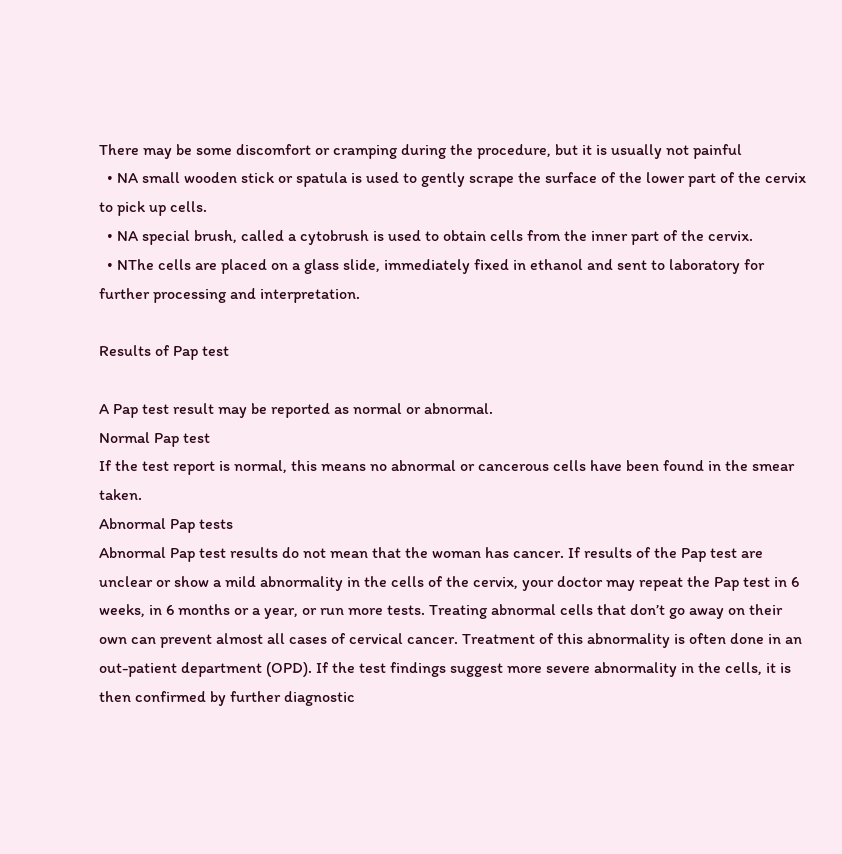There may be some discomfort or cramping during the procedure, but it is usually not painful
  • NA small wooden stick or spatula is used to gently scrape the surface of the lower part of the cervix to pick up cells.
  • NA special brush, called a cytobrush is used to obtain cells from the inner part of the cervix.
  • NThe cells are placed on a glass slide, immediately fixed in ethanol and sent to laboratory for further processing and interpretation.

Results of Pap test

A Pap test result may be reported as normal or abnormal.
Normal Pap test
If the test report is normal, this means no abnormal or cancerous cells have been found in the smear taken.
Abnormal Pap tests
Abnormal Pap test results do not mean that the woman has cancer. If results of the Pap test are unclear or show a mild abnormality in the cells of the cervix, your doctor may repeat the Pap test in 6 weeks, in 6 months or a year, or run more tests. Treating abnormal cells that don’t go away on their own can prevent almost all cases of cervical cancer. Treatment of this abnormality is often done in an out-patient department (OPD). If the test findings suggest more severe abnormality in the cells, it is then confirmed by further diagnostic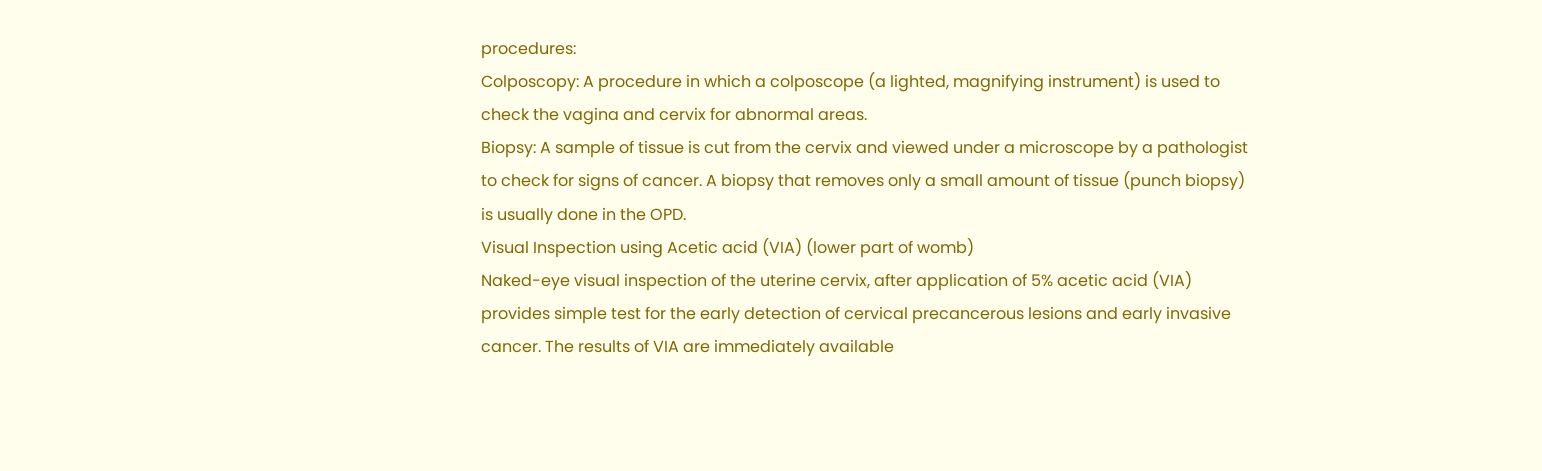procedures:
Colposcopy: A procedure in which a colposcope (a lighted, magnifying instrument) is used to check the vagina and cervix for abnormal areas.
Biopsy: A sample of tissue is cut from the cervix and viewed under a microscope by a pathologist to check for signs of cancer. A biopsy that removes only a small amount of tissue (punch biopsy) is usually done in the OPD.
Visual Inspection using Acetic acid (VIA) (lower part of womb)
Naked-eye visual inspection of the uterine cervix, after application of 5% acetic acid (VIA) provides simple test for the early detection of cervical precancerous lesions and early invasive cancer. The results of VIA are immediately available